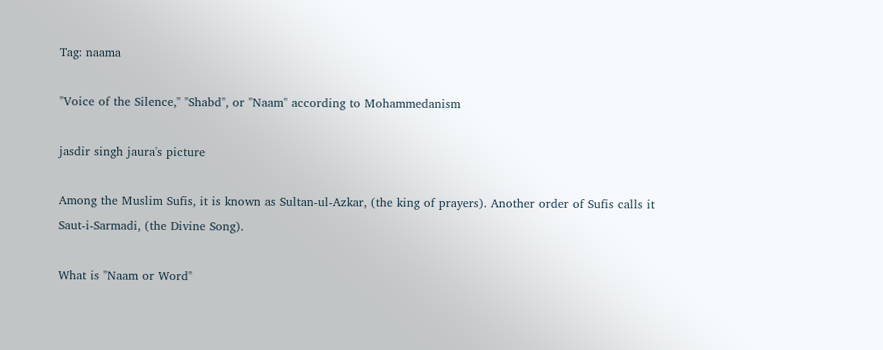Tag: naama

"Voice of the Silence," "Shabd", or "Naam" according to Mohammedanism

jasdir singh jaura's picture

Among the Muslim Sufis, it is known as Sultan-ul-Azkar, (the king of prayers). Another order of Sufis calls it Saut-i-Sarmadi, (the Divine Song).

What is "Naam or Word"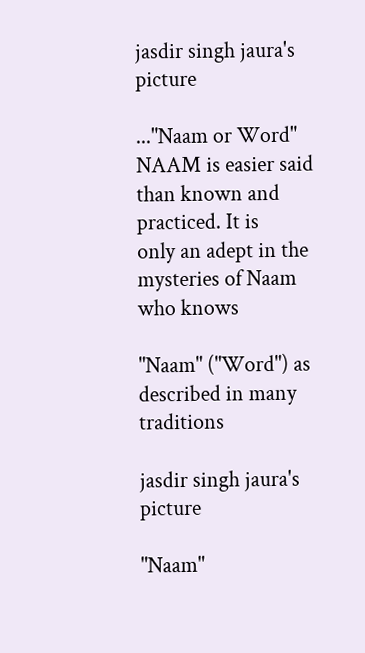jasdir singh jaura's picture

..."Naam or Word"
NAAM is easier said than known and practiced. It is
only an adept in the mysteries of Naam who knows

"Naam" ("Word") as described in many traditions

jasdir singh jaura's picture

"Naam"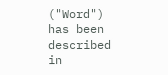("Word") has been described in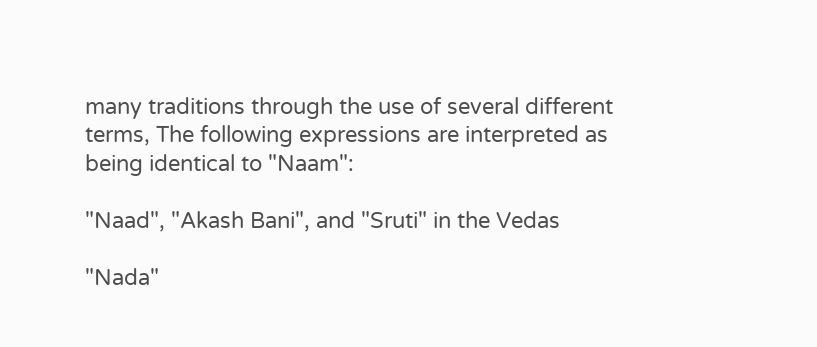many traditions through the use of several different terms, The following expressions are interpreted as being identical to "Naam":

"Naad", "Akash Bani", and "Sruti" in the Vedas

"Nada"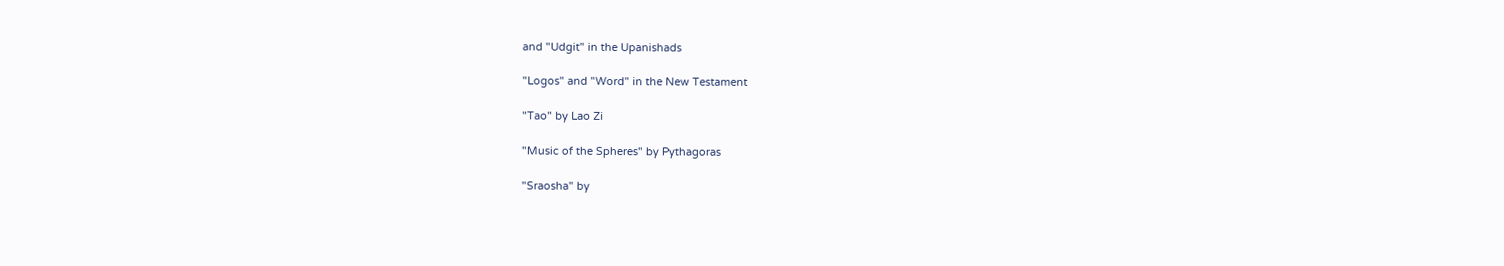and "Udgit" in the Upanishads

"Logos" and "Word" in the New Testament

"Tao" by Lao Zi

"Music of the Spheres" by Pythagoras

"Sraosha" by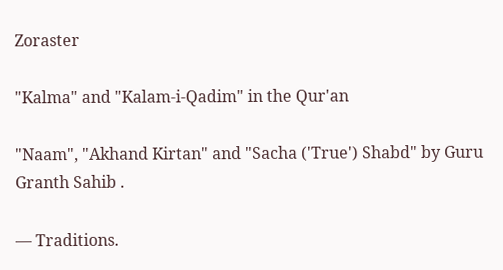Zoraster

"Kalma" and "Kalam-i-Qadim" in the Qur'an

"Naam", "Akhand Kirtan" and "Sacha ('True') Shabd" by Guru Granth Sahib .

— Traditions.